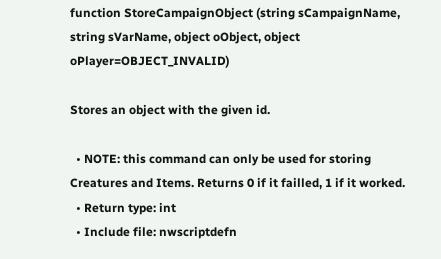function StoreCampaignObject (string sCampaignName, string sVarName, object oObject, object oPlayer=OBJECT_INVALID)

Stores an object with the given id.

  • NOTE: this command can only be used for storing Creatures and Items. Returns 0 if it failled, 1 if it worked.
  • Return type: int
  • Include file: nwscriptdefn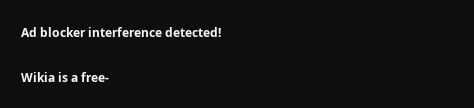Ad blocker interference detected!

Wikia is a free-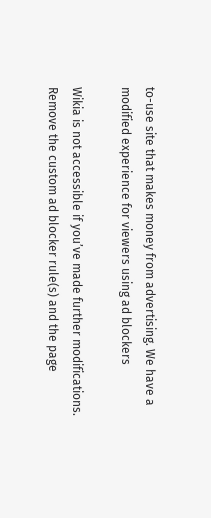to-use site that makes money from advertising. We have a modified experience for viewers using ad blockers

Wikia is not accessible if you’ve made further modifications. Remove the custom ad blocker rule(s) and the page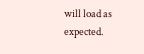will load as expected.